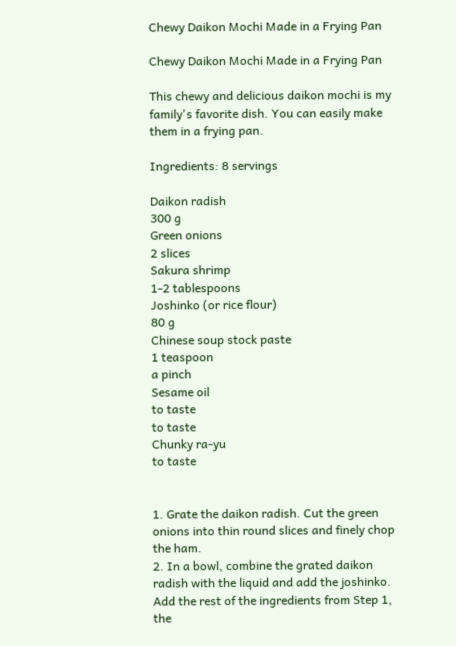Chewy Daikon Mochi Made in a Frying Pan

Chewy Daikon Mochi Made in a Frying Pan

This chewy and delicious daikon mochi is my family's favorite dish. You can easily make them in a frying pan.

Ingredients: 8 servings

Daikon radish
300 g
Green onions
2 slices
Sakura shrimp
1-2 tablespoons
Joshinko (or rice flour)
80 g
Chinese soup stock paste
1 teaspoon
a pinch
Sesame oil
to taste
to taste
Chunky ra-yu
to taste


1. Grate the daikon radish. Cut the green onions into thin round slices and finely chop the ham.
2. In a bowl, combine the grated daikon radish with the liquid and add the joshinko. Add the rest of the ingredients from Step 1, the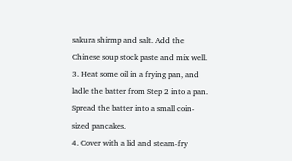sakura shirmp and salt. Add the Chinese soup stock paste and mix well.
3. Heat some oil in a frying pan, and ladle the batter from Step 2 into a pan. Spread the batter into a small coin-sized pancakes.
4. Cover with a lid and steam-fry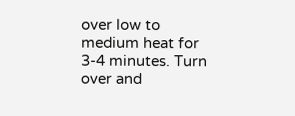over low to medium heat for 3-4 minutes. Turn over and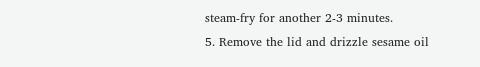steam-fry for another 2-3 minutes.
5. Remove the lid and drizzle sesame oil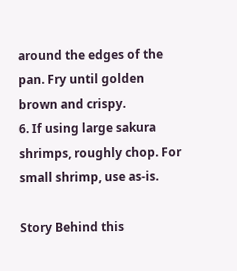around the edges of the pan. Fry until golden brown and crispy.
6. If using large sakura shrimps, roughly chop. For small shrimp, use as-is.

Story Behind this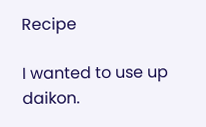Recipe

I wanted to use up daikon.